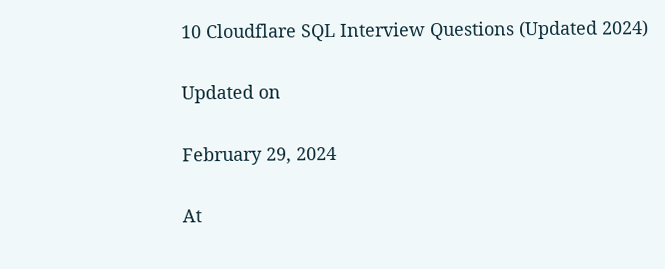10 Cloudflare SQL Interview Questions (Updated 2024)

Updated on

February 29, 2024

At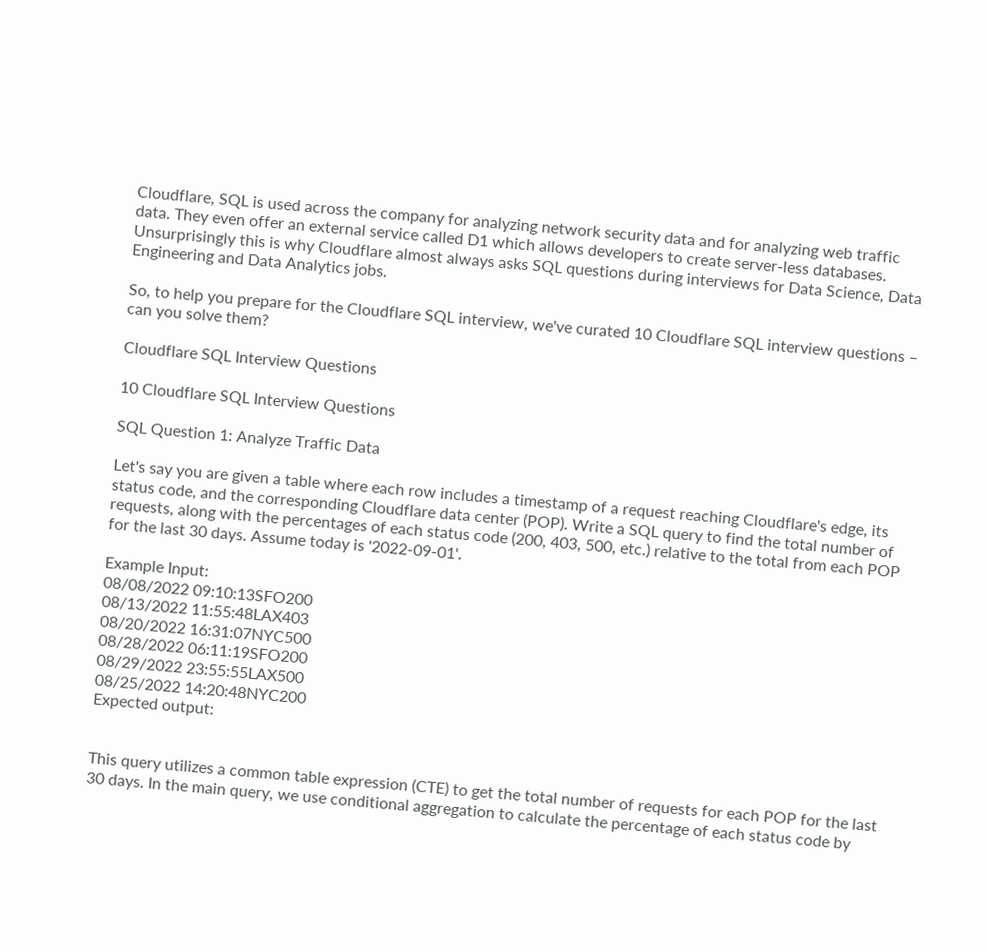Cloudflare, SQL is used across the company for analyzing network security data and for analyzing web traffic data. They even offer an external service called D1 which allows developers to create server-less databases. Unsurprisingly this is why Cloudflare almost always asks SQL questions during interviews for Data Science, Data Engineering and Data Analytics jobs.

So, to help you prepare for the Cloudflare SQL interview, we've curated 10 Cloudflare SQL interview questions – can you solve them?

Cloudflare SQL Interview Questions

10 Cloudflare SQL Interview Questions

SQL Question 1: Analyze Traffic Data

Let's say you are given a table where each row includes a timestamp of a request reaching Cloudflare's edge, its status code, and the corresponding Cloudflare data center (POP). Write a SQL query to find the total number of requests, along with the percentages of each status code (200, 403, 500, etc.) relative to the total from each POP for the last 30 days. Assume today is '2022-09-01'.

Example Input:
08/08/2022 09:10:13SFO200
08/13/2022 11:55:48LAX403
08/20/2022 16:31:07NYC500
08/28/2022 06:11:19SFO200
08/29/2022 23:55:55LAX500
08/25/2022 14:20:48NYC200
Expected output:


This query utilizes a common table expression (CTE) to get the total number of requests for each POP for the last 30 days. In the main query, we use conditional aggregation to calculate the percentage of each status code by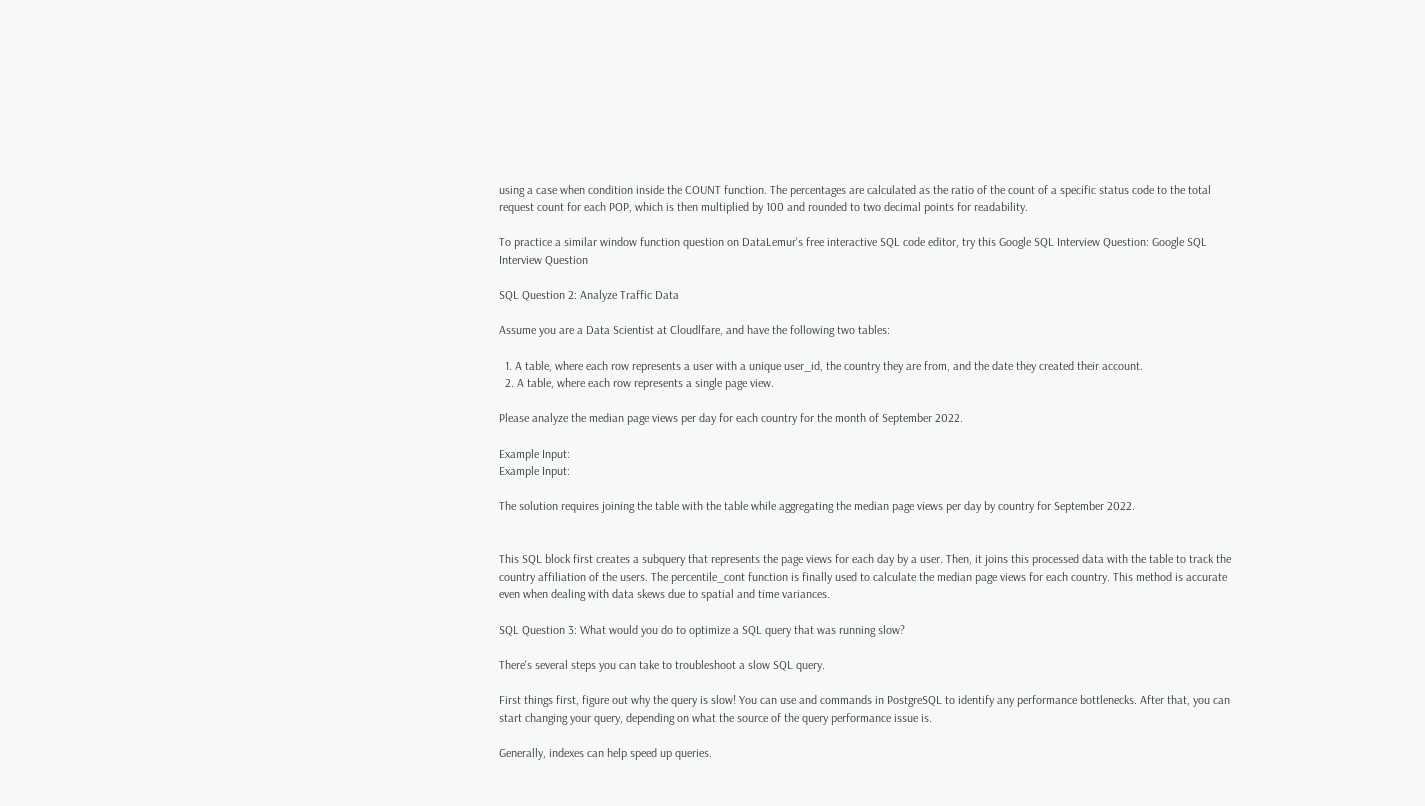using a case when condition inside the COUNT function. The percentages are calculated as the ratio of the count of a specific status code to the total request count for each POP, which is then multiplied by 100 and rounded to two decimal points for readability.

To practice a similar window function question on DataLemur's free interactive SQL code editor, try this Google SQL Interview Question: Google SQL Interview Question

SQL Question 2: Analyze Traffic Data

Assume you are a Data Scientist at Cloudlfare, and have the following two tables:

  1. A table, where each row represents a user with a unique user_id, the country they are from, and the date they created their account.
  2. A table, where each row represents a single page view.

Please analyze the median page views per day for each country for the month of September 2022.

Example Input:
Example Input:

The solution requires joining the table with the table while aggregating the median page views per day by country for September 2022.


This SQL block first creates a subquery that represents the page views for each day by a user. Then, it joins this processed data with the table to track the country affiliation of the users. The percentile_cont function is finally used to calculate the median page views for each country. This method is accurate even when dealing with data skews due to spatial and time variances.

SQL Question 3: What would you do to optimize a SQL query that was running slow?

There's several steps you can take to troubleshoot a slow SQL query.

First things first, figure out why the query is slow! You can use and commands in PostgreSQL to identify any performance bottlenecks. After that, you can start changing your query, depending on what the source of the query performance issue is.

Generally, indexes can help speed up queries.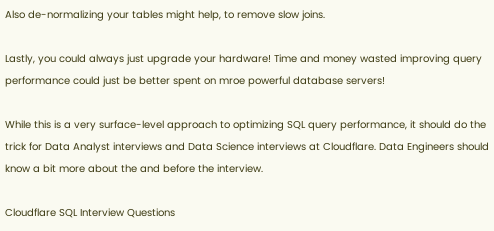Also de-normalizing your tables might help, to remove slow joins.

Lastly, you could always just upgrade your hardware! Time and money wasted improving query performance could just be better spent on mroe powerful database servers!

While this is a very surface-level approach to optimizing SQL query performance, it should do the trick for Data Analyst interviews and Data Science interviews at Cloudflare. Data Engineers should know a bit more about the and before the interview.

Cloudflare SQL Interview Questions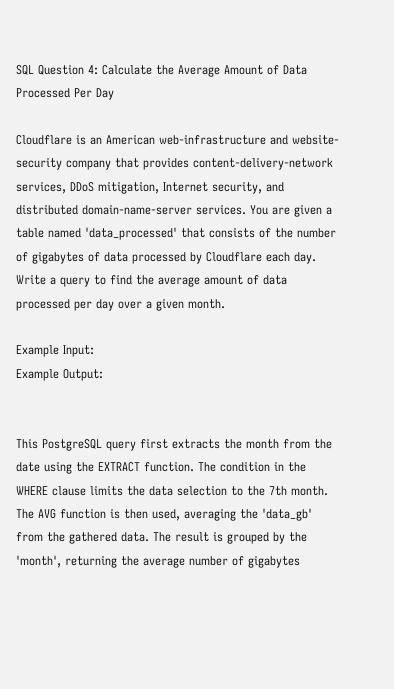SQL Question 4: Calculate the Average Amount of Data Processed Per Day

Cloudflare is an American web-infrastructure and website-security company that provides content-delivery-network services, DDoS mitigation, Internet security, and distributed domain-name-server services. You are given a table named 'data_processed' that consists of the number of gigabytes of data processed by Cloudflare each day. Write a query to find the average amount of data processed per day over a given month.

Example Input:
Example Output:


This PostgreSQL query first extracts the month from the date using the EXTRACT function. The condition in the WHERE clause limits the data selection to the 7th month. The AVG function is then used, averaging the 'data_gb' from the gathered data. The result is grouped by the 'month', returning the average number of gigabytes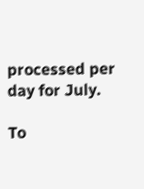processed per day for July.

To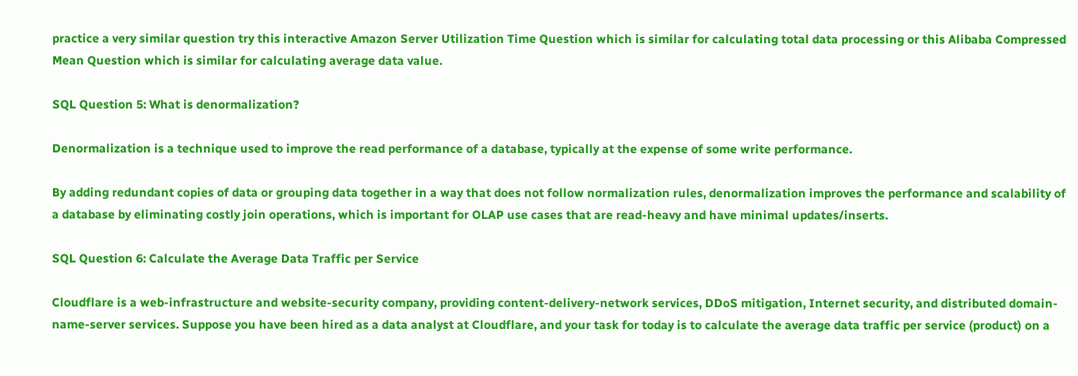practice a very similar question try this interactive Amazon Server Utilization Time Question which is similar for calculating total data processing or this Alibaba Compressed Mean Question which is similar for calculating average data value.

SQL Question 5: What is denormalization?

Denormalization is a technique used to improve the read performance of a database, typically at the expense of some write performance.

By adding redundant copies of data or grouping data together in a way that does not follow normalization rules, denormalization improves the performance and scalability of a database by eliminating costly join operations, which is important for OLAP use cases that are read-heavy and have minimal updates/inserts.

SQL Question 6: Calculate the Average Data Traffic per Service

Cloudflare is a web-infrastructure and website-security company, providing content-delivery-network services, DDoS mitigation, Internet security, and distributed domain-name-server services. Suppose you have been hired as a data analyst at Cloudflare, and your task for today is to calculate the average data traffic per service (product) on a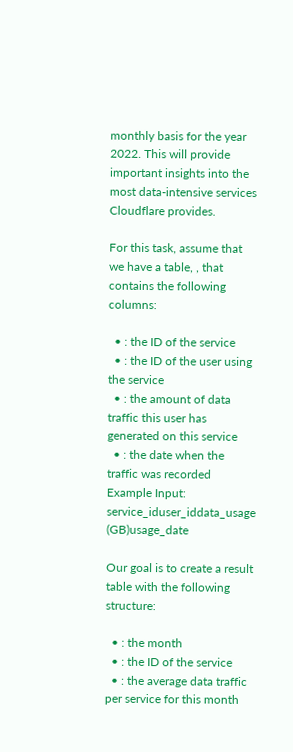monthly basis for the year 2022. This will provide important insights into the most data-intensive services Cloudflare provides.

For this task, assume that we have a table, , that contains the following columns:

  • : the ID of the service
  • : the ID of the user using the service
  • : the amount of data traffic this user has generated on this service
  • : the date when the traffic was recorded
Example Input:
service_iduser_iddata_usage (GB)usage_date

Our goal is to create a result table with the following structure:

  • : the month
  • : the ID of the service
  • : the average data traffic per service for this month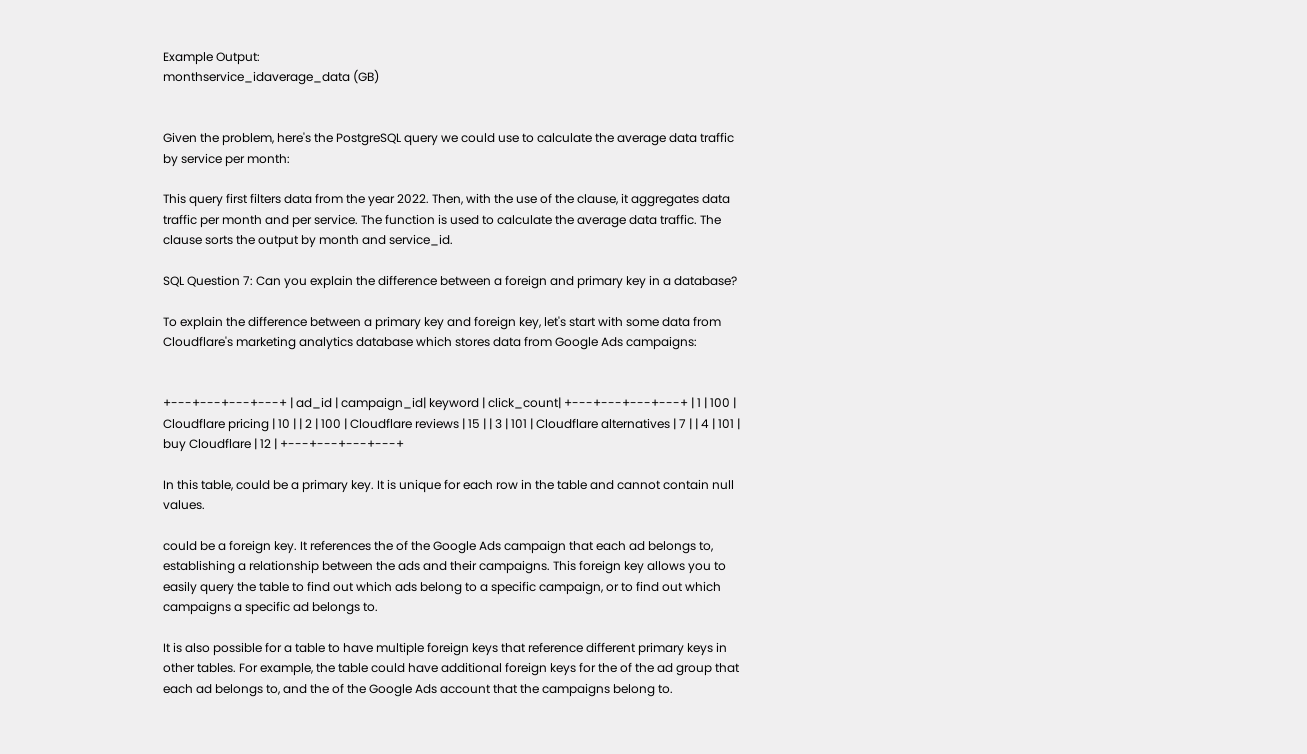Example Output:
monthservice_idaverage_data (GB)


Given the problem, here's the PostgreSQL query we could use to calculate the average data traffic by service per month:

This query first filters data from the year 2022. Then, with the use of the clause, it aggregates data traffic per month and per service. The function is used to calculate the average data traffic. The clause sorts the output by month and service_id.

SQL Question 7: Can you explain the difference between a foreign and primary key in a database?

To explain the difference between a primary key and foreign key, let's start with some data from Cloudflare's marketing analytics database which stores data from Google Ads campaigns:


+---+---+---+---+ | ad_id | campaign_id| keyword | click_count| +---+---+---+---+ | 1 | 100 | Cloudflare pricing | 10 | | 2 | 100 | Cloudflare reviews | 15 | | 3 | 101 | Cloudflare alternatives | 7 | | 4 | 101 | buy Cloudflare | 12 | +---+---+---+---+

In this table, could be a primary key. It is unique for each row in the table and cannot contain null values.

could be a foreign key. It references the of the Google Ads campaign that each ad belongs to, establishing a relationship between the ads and their campaigns. This foreign key allows you to easily query the table to find out which ads belong to a specific campaign, or to find out which campaigns a specific ad belongs to.

It is also possible for a table to have multiple foreign keys that reference different primary keys in other tables. For example, the table could have additional foreign keys for the of the ad group that each ad belongs to, and the of the Google Ads account that the campaigns belong to.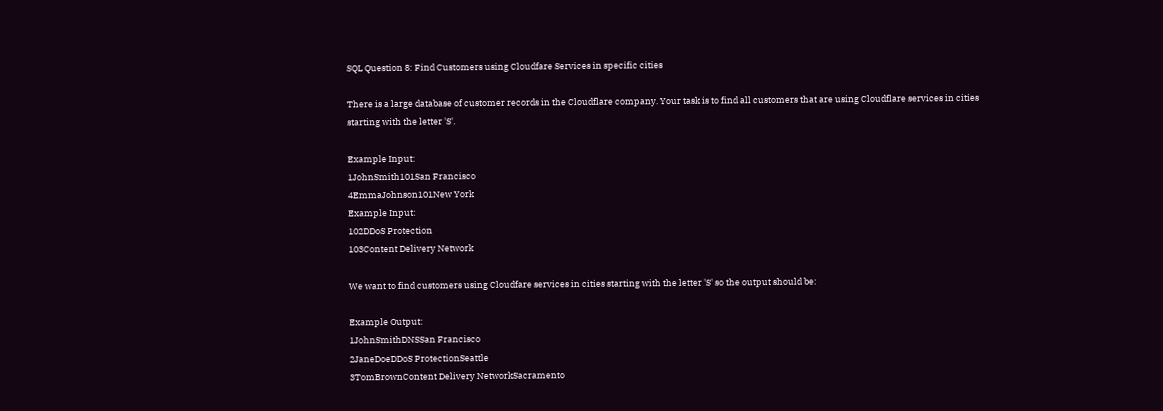SQL Question 8: Find Customers using Cloudfare Services in specific cities

There is a large database of customer records in the Cloudflare company. Your task is to find all customers that are using Cloudflare services in cities starting with the letter 'S'.

Example Input:
1JohnSmith101San Francisco
4EmmaJohnson101New York
Example Input:
102DDoS Protection
103Content Delivery Network

We want to find customers using Cloudfare services in cities starting with the letter 'S' so the output should be:

Example Output:
1JohnSmithDNSSan Francisco
2JaneDoeDDoS ProtectionSeattle
3TomBrownContent Delivery NetworkSacramento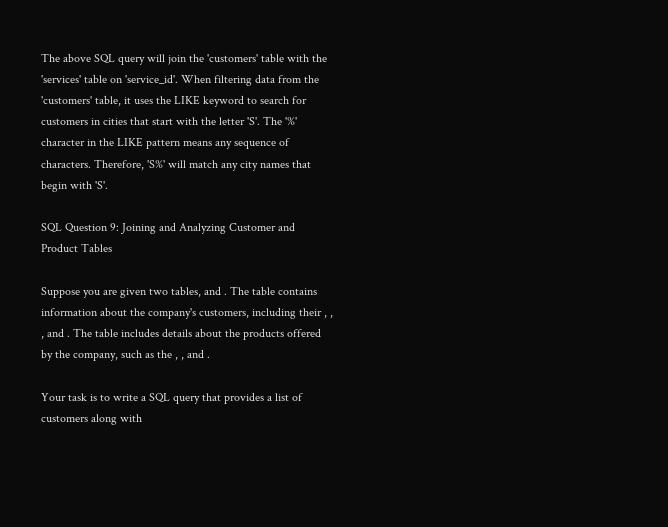The above SQL query will join the 'customers' table with the 'services' table on 'service_id'. When filtering data from the 'customers' table, it uses the LIKE keyword to search for customers in cities that start with the letter 'S'. The '%' character in the LIKE pattern means any sequence of characters. Therefore, 'S%' will match any city names that begin with 'S'.

SQL Question 9: Joining and Analyzing Customer and Product Tables

Suppose you are given two tables, and . The table contains information about the company's customers, including their , , , and . The table includes details about the products offered by the company, such as the , , and .

Your task is to write a SQL query that provides a list of customers along with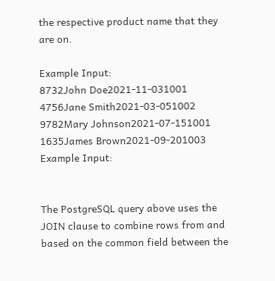the respective product name that they are on.

Example Input:
8732John Doe2021-11-031001
4756Jane Smith2021-03-051002
9782Mary Johnson2021-07-151001
1635James Brown2021-09-201003
Example Input:


The PostgreSQL query above uses the JOIN clause to combine rows from and based on the common field between the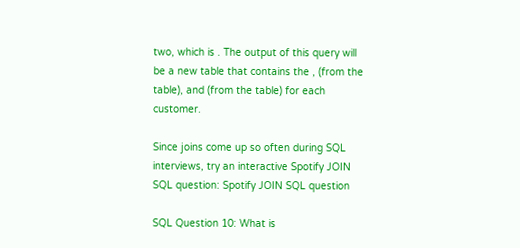two, which is . The output of this query will be a new table that contains the , (from the table), and (from the table) for each customer.

Since joins come up so often during SQL interviews, try an interactive Spotify JOIN SQL question: Spotify JOIN SQL question

SQL Question 10: What is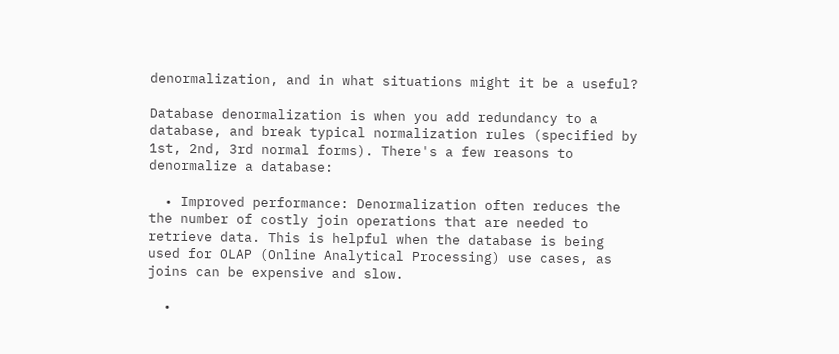denormalization, and in what situations might it be a useful?

Database denormalization is when you add redundancy to a database, and break typical normalization rules (specified by 1st, 2nd, 3rd normal forms). There's a few reasons to denormalize a database:

  • Improved performance: Denormalization often reduces the the number of costly join operations that are needed to retrieve data. This is helpful when the database is being used for OLAP (Online Analytical Processing) use cases, as joins can be expensive and slow.

  •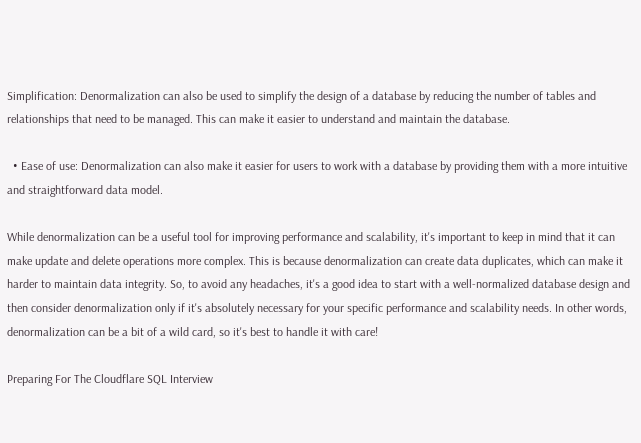Simplification: Denormalization can also be used to simplify the design of a database by reducing the number of tables and relationships that need to be managed. This can make it easier to understand and maintain the database.

  • Ease of use: Denormalization can also make it easier for users to work with a database by providing them with a more intuitive and straightforward data model.

While denormalization can be a useful tool for improving performance and scalability, it's important to keep in mind that it can make update and delete operations more complex. This is because denormalization can create data duplicates, which can make it harder to maintain data integrity. So, to avoid any headaches, it's a good idea to start with a well-normalized database design and then consider denormalization only if it's absolutely necessary for your specific performance and scalability needs. In other words, denormalization can be a bit of a wild card, so it's best to handle it with care!

Preparing For The Cloudflare SQL Interview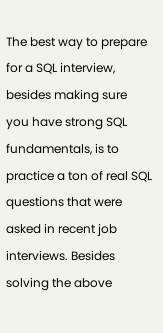The best way to prepare for a SQL interview, besides making sure you have strong SQL fundamentals, is to practice a ton of real SQL questions that were asked in recent job interviews. Besides solving the above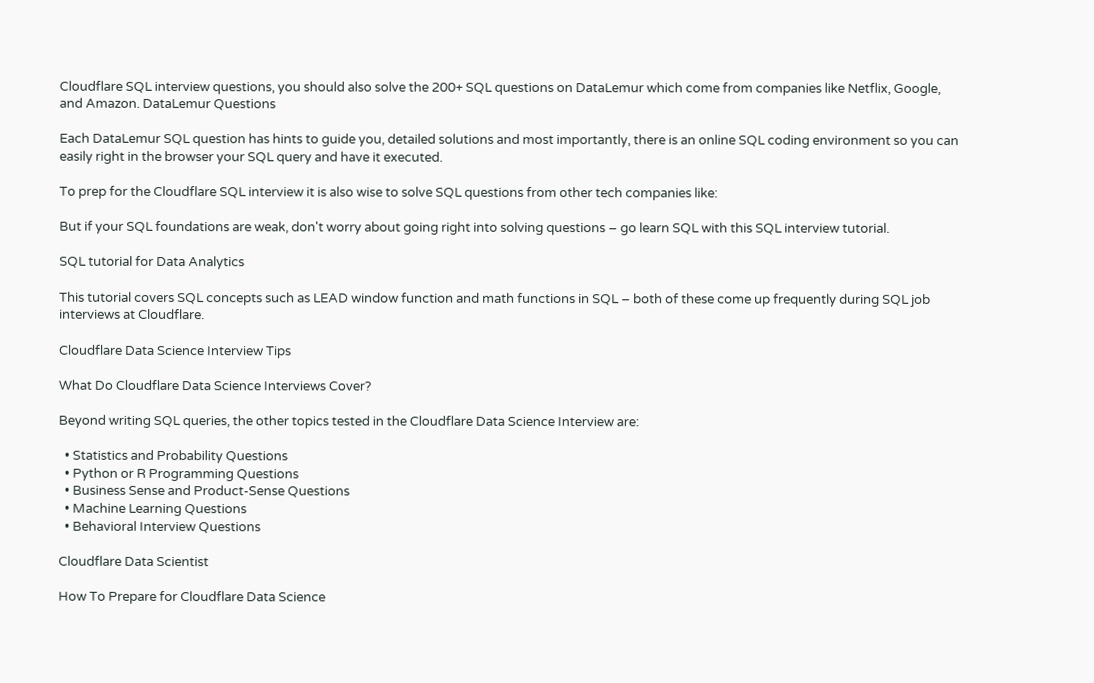Cloudflare SQL interview questions, you should also solve the 200+ SQL questions on DataLemur which come from companies like Netflix, Google, and Amazon. DataLemur Questions

Each DataLemur SQL question has hints to guide you, detailed solutions and most importantly, there is an online SQL coding environment so you can easily right in the browser your SQL query and have it executed.

To prep for the Cloudflare SQL interview it is also wise to solve SQL questions from other tech companies like:

But if your SQL foundations are weak, don't worry about going right into solving questions – go learn SQL with this SQL interview tutorial.

SQL tutorial for Data Analytics

This tutorial covers SQL concepts such as LEAD window function and math functions in SQL – both of these come up frequently during SQL job interviews at Cloudflare.

Cloudflare Data Science Interview Tips

What Do Cloudflare Data Science Interviews Cover?

Beyond writing SQL queries, the other topics tested in the Cloudflare Data Science Interview are:

  • Statistics and Probability Questions
  • Python or R Programming Questions
  • Business Sense and Product-Sense Questions
  • Machine Learning Questions
  • Behavioral Interview Questions

Cloudflare Data Scientist

How To Prepare for Cloudflare Data Science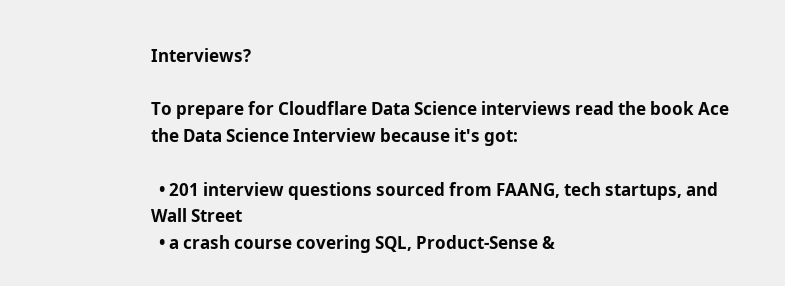Interviews?

To prepare for Cloudflare Data Science interviews read the book Ace the Data Science Interview because it's got:

  • 201 interview questions sourced from FAANG, tech startups, and Wall Street
  • a crash course covering SQL, Product-Sense &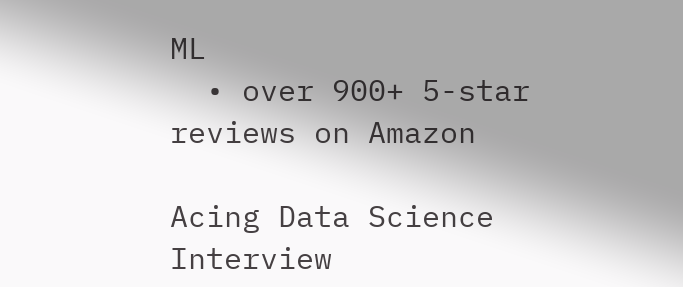ML
  • over 900+ 5-star reviews on Amazon

Acing Data Science Interview